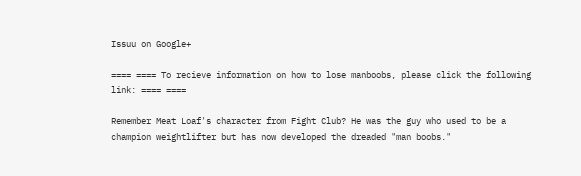Issuu on Google+

==== ==== To recieve information on how to lose manboobs, please click the following link: ==== ====

Remember Meat Loaf's character from Fight Club? He was the guy who used to be a champion weightlifter but has now developed the dreaded "man boobs."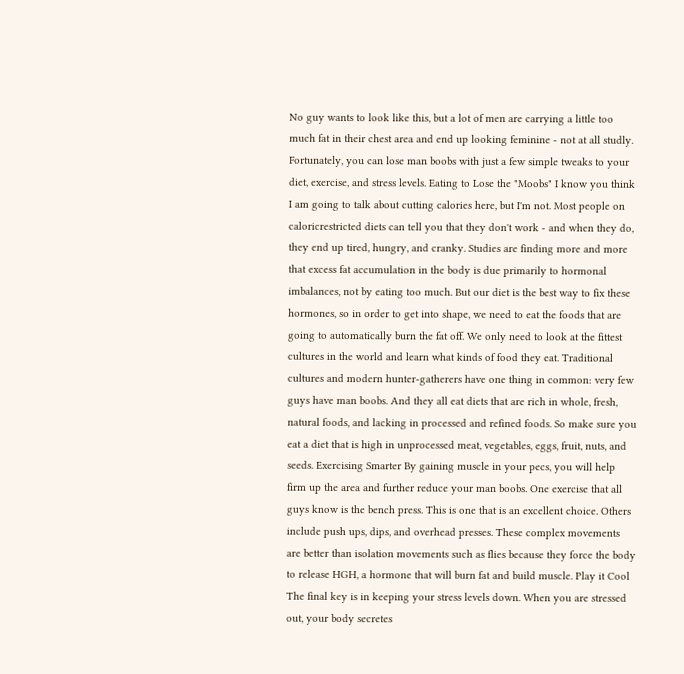No guy wants to look like this, but a lot of men are carrying a little too much fat in their chest area and end up looking feminine - not at all studly. Fortunately, you can lose man boobs with just a few simple tweaks to your diet, exercise, and stress levels. Eating to Lose the "Moobs" I know you think I am going to talk about cutting calories here, but I'm not. Most people on caloricrestricted diets can tell you that they don't work - and when they do, they end up tired, hungry, and cranky. Studies are finding more and more that excess fat accumulation in the body is due primarily to hormonal imbalances, not by eating too much. But our diet is the best way to fix these hormones, so in order to get into shape, we need to eat the foods that are going to automatically burn the fat off. We only need to look at the fittest cultures in the world and learn what kinds of food they eat. Traditional cultures and modern hunter-gatherers have one thing in common: very few guys have man boobs. And they all eat diets that are rich in whole, fresh, natural foods, and lacking in processed and refined foods. So make sure you eat a diet that is high in unprocessed meat, vegetables, eggs, fruit, nuts, and seeds. Exercising Smarter By gaining muscle in your pecs, you will help firm up the area and further reduce your man boobs. One exercise that all guys know is the bench press. This is one that is an excellent choice. Others include push ups, dips, and overhead presses. These complex movements are better than isolation movements such as flies because they force the body to release HGH, a hormone that will burn fat and build muscle. Play it Cool The final key is in keeping your stress levels down. When you are stressed out, your body secretes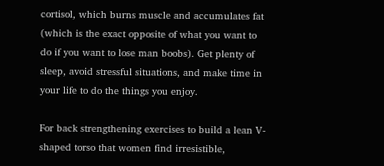cortisol, which burns muscle and accumulates fat (which is the exact opposite of what you want to do if you want to lose man boobs). Get plenty of sleep, avoid stressful situations, and make time in your life to do the things you enjoy.

For back strengthening exercises to build a lean V-shaped torso that women find irresistible,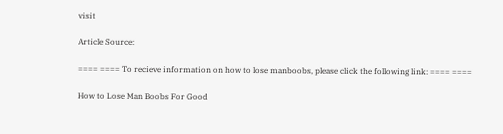visit

Article Source:

==== ==== To recieve information on how to lose manboobs, please click the following link: ==== ====

How to Lose Man Boobs For Good